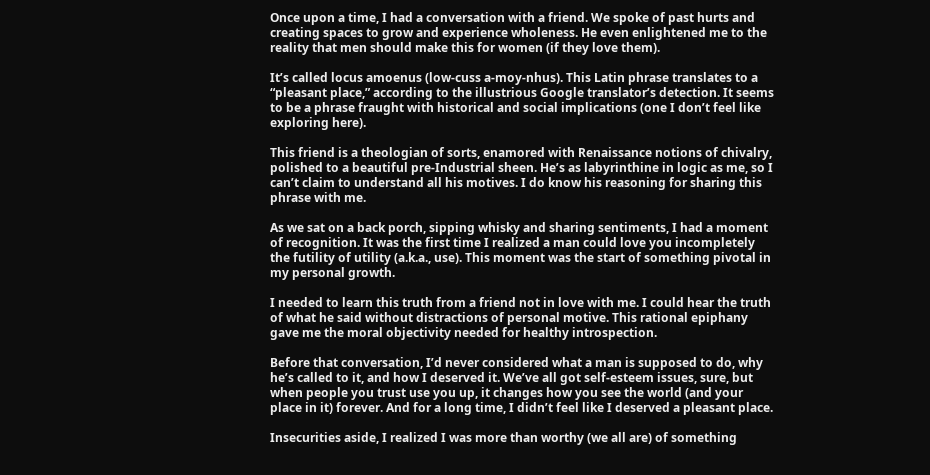Once upon a time, I had a conversation with a friend. We spoke of past hurts and creating spaces to grow and experience wholeness. He even enlightened me to the reality that men should make this for women (if they love them).

It’s called locus amoenus (low-cuss a-moy-nhus). This Latin phrase translates to a “pleasant place,” according to the illustrious Google translator’s detection. It seems to be a phrase fraught with historical and social implications (one I don’t feel like exploring here).

This friend is a theologian of sorts, enamored with Renaissance notions of chivalry, polished to a beautiful pre-Industrial sheen. He’s as labyrinthine in logic as me, so I can’t claim to understand all his motives. I do know his reasoning for sharing this phrase with me.

As we sat on a back porch, sipping whisky and sharing sentiments, I had a moment of recognition. It was the first time I realized a man could love you incompletely the futility of utility (a.k.a., use). This moment was the start of something pivotal in my personal growth.

I needed to learn this truth from a friend not in love with me. I could hear the truth of what he said without distractions of personal motive. This rational epiphany gave me the moral objectivity needed for healthy introspection.

Before that conversation, I’d never considered what a man is supposed to do, why he’s called to it, and how I deserved it. We’ve all got self-esteem issues, sure, but when people you trust use you up, it changes how you see the world (and your place in it) forever. And for a long time, I didn’t feel like I deserved a pleasant place.

Insecurities aside, I realized I was more than worthy (we all are) of something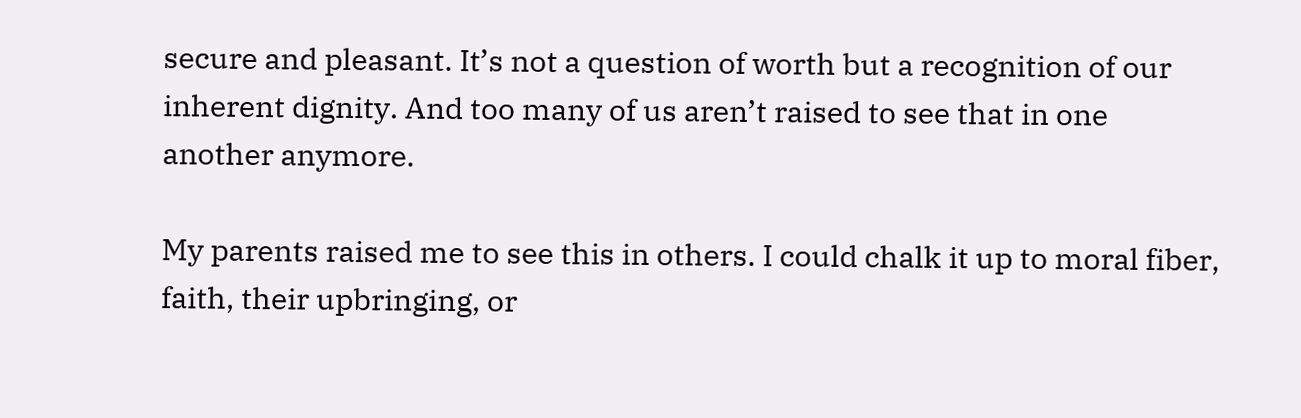secure and pleasant. It’s not a question of worth but a recognition of our inherent dignity. And too many of us aren’t raised to see that in one another anymore.

My parents raised me to see this in others. I could chalk it up to moral fiber, faith, their upbringing, or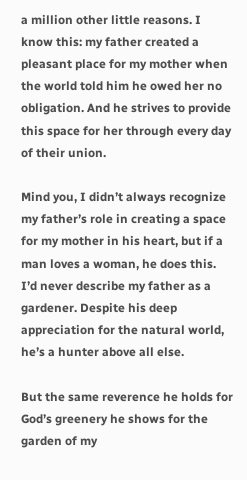a million other little reasons. I know this: my father created a pleasant place for my mother when the world told him he owed her no obligation. And he strives to provide this space for her through every day of their union.

Mind you, I didn’t always recognize my father’s role in creating a space for my mother in his heart, but if a man loves a woman, he does this. I’d never describe my father as a gardener. Despite his deep appreciation for the natural world, he’s a hunter above all else.

But the same reverence he holds for God’s greenery he shows for the garden of my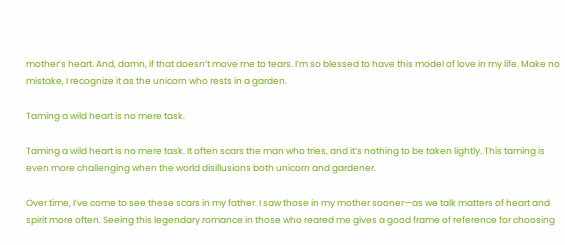mother’s heart. And, damn, if that doesn’t move me to tears. I’m so blessed to have this model of love in my life. Make no mistake, I recognize it as the unicorn who rests in a garden.

Taming a wild heart is no mere task.

Taming a wild heart is no mere task. It often scars the man who tries, and it’s nothing to be taken lightly. This taming is even more challenging when the world disillusions both unicorn and gardener.

Over time, I’ve come to see these scars in my father. I saw those in my mother sooner—as we talk matters of heart and spirit more often. Seeing this legendary romance in those who reared me gives a good frame of reference for choosing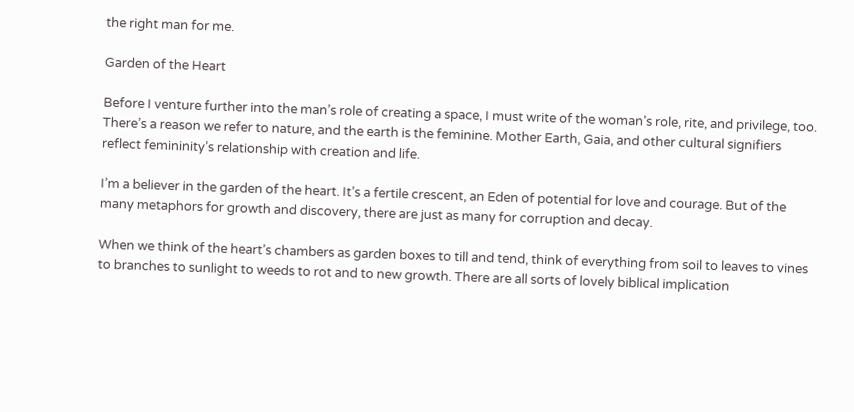the right man for me.

Garden of the Heart

Before I venture further into the man’s role of creating a space, I must write of the woman’s role, rite, and privilege, too. There’s a reason we refer to nature, and the earth is the feminine. Mother Earth, Gaia, and other cultural signifiers reflect femininity’s relationship with creation and life.

I’m a believer in the garden of the heart. It’s a fertile crescent, an Eden of potential for love and courage. But of the many metaphors for growth and discovery, there are just as many for corruption and decay.

When we think of the heart’s chambers as garden boxes to till and tend, think of everything from soil to leaves to vines to branches to sunlight to weeds to rot and to new growth. There are all sorts of lovely biblical implication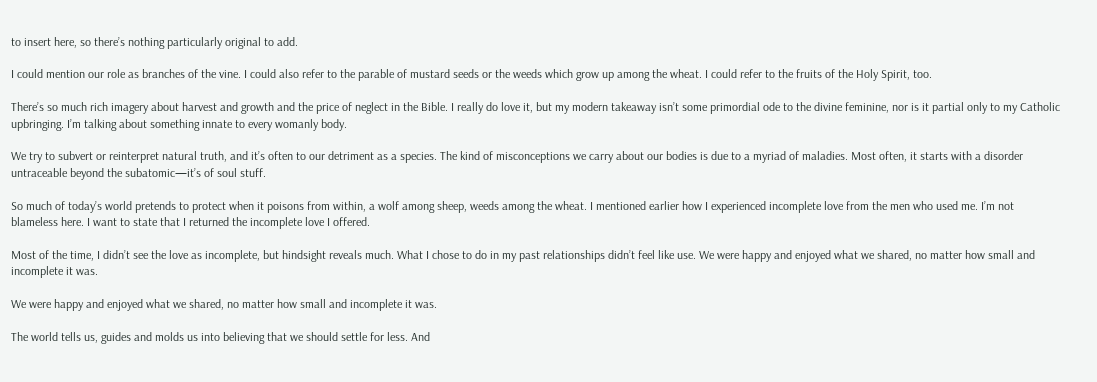to insert here, so there’s nothing particularly original to add.

I could mention our role as branches of the vine. I could also refer to the parable of mustard seeds or the weeds which grow up among the wheat. I could refer to the fruits of the Holy Spirit, too.

There’s so much rich imagery about harvest and growth and the price of neglect in the Bible. I really do love it, but my modern takeaway isn’t some primordial ode to the divine feminine, nor is it partial only to my Catholic upbringing. I’m talking about something innate to every womanly body.

We try to subvert or reinterpret natural truth, and it’s often to our detriment as a species. The kind of misconceptions we carry about our bodies is due to a myriad of maladies. Most often, it starts with a disorder untraceable beyond the subatomic—it’s of soul stuff.

So much of today’s world pretends to protect when it poisons from within, a wolf among sheep, weeds among the wheat. I mentioned earlier how I experienced incomplete love from the men who used me. I’m not blameless here. I want to state that I returned the incomplete love I offered.

Most of the time, I didn’t see the love as incomplete, but hindsight reveals much. What I chose to do in my past relationships didn’t feel like use. We were happy and enjoyed what we shared, no matter how small and incomplete it was.

We were happy and enjoyed what we shared, no matter how small and incomplete it was.

The world tells us, guides and molds us into believing that we should settle for less. And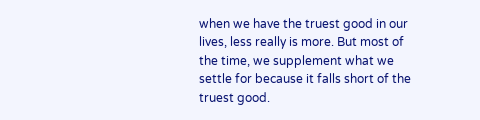when we have the truest good in our lives, less really is more. But most of the time, we supplement what we settle for because it falls short of the truest good.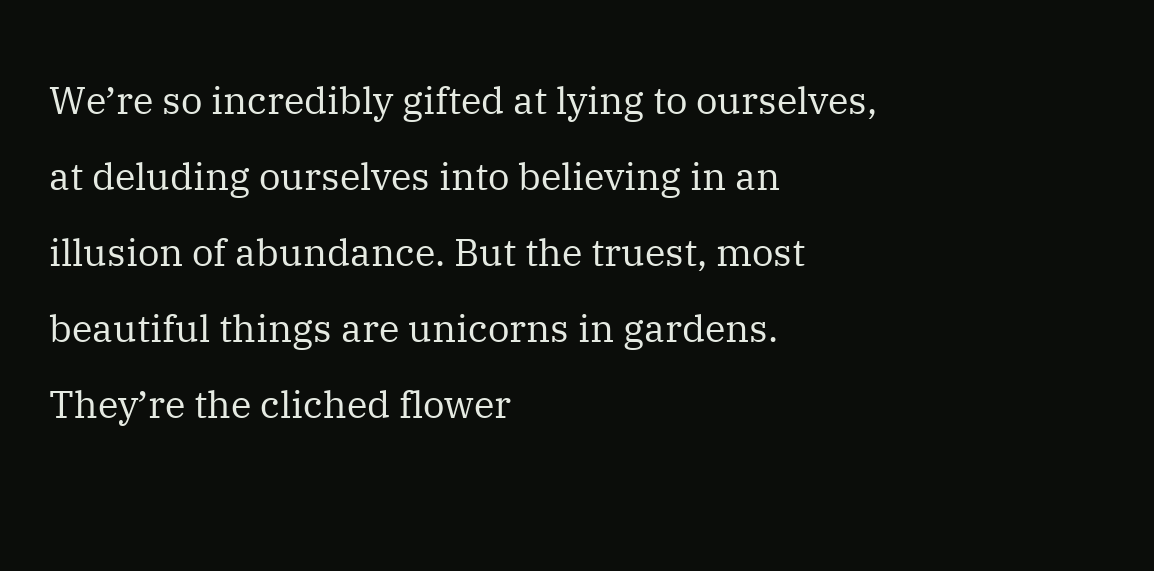We’re so incredibly gifted at lying to ourselves, at deluding ourselves into believing in an illusion of abundance. But the truest, most beautiful things are unicorns in gardens. They’re the cliched flower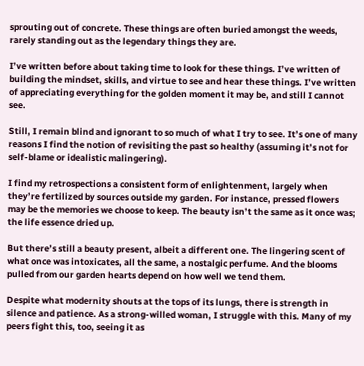sprouting out of concrete. These things are often buried amongst the weeds, rarely standing out as the legendary things they are.

I’ve written before about taking time to look for these things. I’ve written of building the mindset, skills, and virtue to see and hear these things. I’ve written of appreciating everything for the golden moment it may be, and still I cannot see.

Still, I remain blind and ignorant to so much of what I try to see. It’s one of many reasons I find the notion of revisiting the past so healthy (assuming it’s not for self-blame or idealistic malingering).

I find my retrospections a consistent form of enlightenment, largely when they’re fertilized by sources outside my garden. For instance, pressed flowers may be the memories we choose to keep. The beauty isn’t the same as it once was; the life essence dried up.

But there’s still a beauty present, albeit a different one. The lingering scent of what once was intoxicates, all the same, a nostalgic perfume. And the blooms pulled from our garden hearts depend on how well we tend them.

Despite what modernity shouts at the tops of its lungs, there is strength in silence and patience. As a strong-willed woman, I struggle with this. Many of my peers fight this, too, seeing it as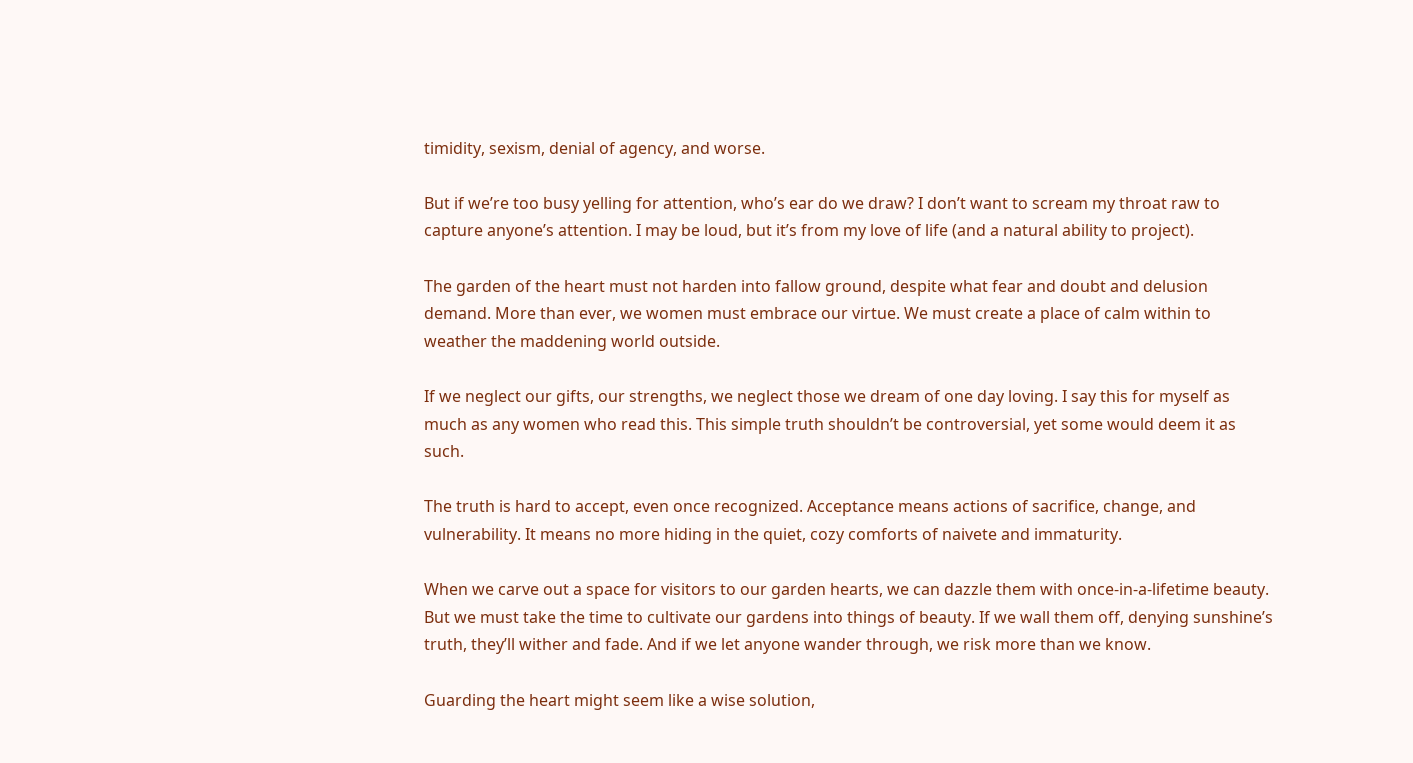timidity, sexism, denial of agency, and worse.

But if we’re too busy yelling for attention, who’s ear do we draw? I don’t want to scream my throat raw to capture anyone’s attention. I may be loud, but it’s from my love of life (and a natural ability to project).

The garden of the heart must not harden into fallow ground, despite what fear and doubt and delusion demand. More than ever, we women must embrace our virtue. We must create a place of calm within to weather the maddening world outside.

If we neglect our gifts, our strengths, we neglect those we dream of one day loving. I say this for myself as much as any women who read this. This simple truth shouldn’t be controversial, yet some would deem it as such.

The truth is hard to accept, even once recognized. Acceptance means actions of sacrifice, change, and vulnerability. It means no more hiding in the quiet, cozy comforts of naivete and immaturity.

When we carve out a space for visitors to our garden hearts, we can dazzle them with once-in-a-lifetime beauty. But we must take the time to cultivate our gardens into things of beauty. If we wall them off, denying sunshine’s truth, they’ll wither and fade. And if we let anyone wander through, we risk more than we know.

Guarding the heart might seem like a wise solution,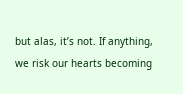but alas, it’s not. If anything, we risk our hearts becoming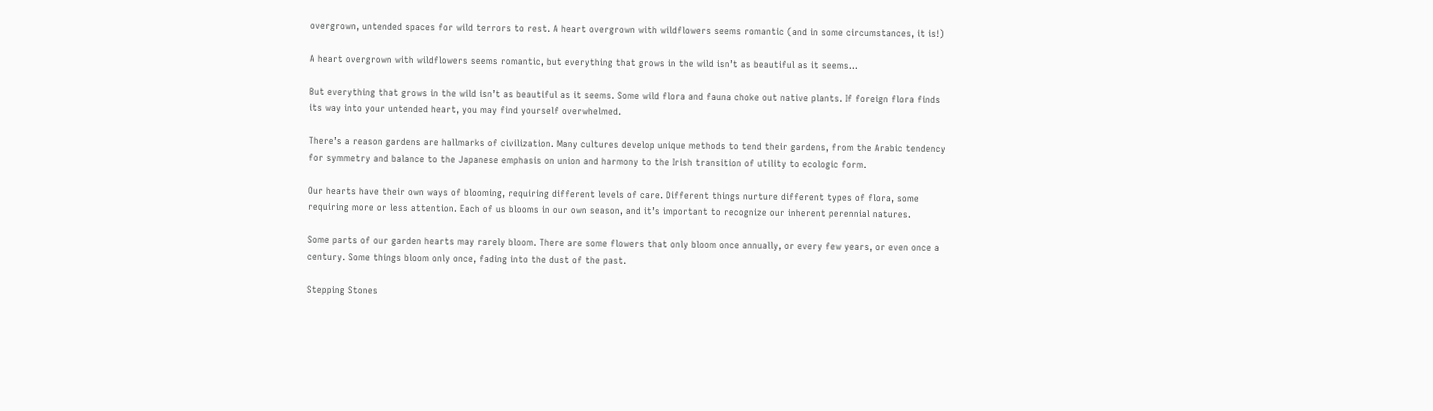overgrown, untended spaces for wild terrors to rest. A heart overgrown with wildflowers seems romantic (and in some circumstances, it is!)

A heart overgrown with wildflowers seems romantic, but everything that grows in the wild isn’t as beautiful as it seems…

But everything that grows in the wild isn’t as beautiful as it seems. Some wild flora and fauna choke out native plants. If foreign flora finds its way into your untended heart, you may find yourself overwhelmed.

There’s a reason gardens are hallmarks of civilization. Many cultures develop unique methods to tend their gardens, from the Arabic tendency for symmetry and balance to the Japanese emphasis on union and harmony to the Irish transition of utility to ecologic form.

Our hearts have their own ways of blooming, requiring different levels of care. Different things nurture different types of flora, some requiring more or less attention. Each of us blooms in our own season, and it’s important to recognize our inherent perennial natures.

Some parts of our garden hearts may rarely bloom. There are some flowers that only bloom once annually, or every few years, or even once a century. Some things bloom only once, fading into the dust of the past.

Stepping Stones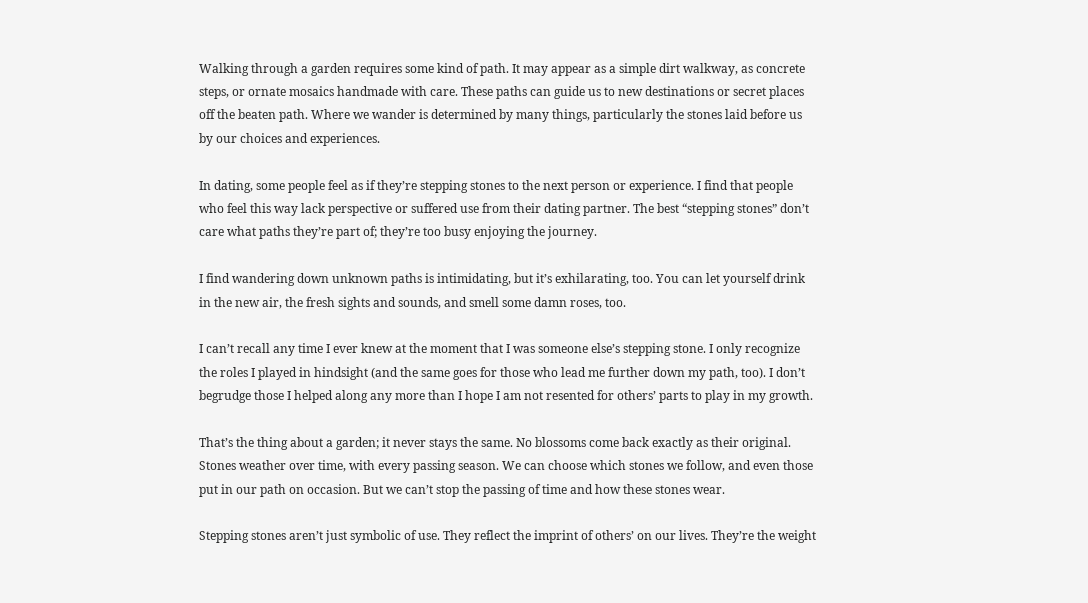Walking through a garden requires some kind of path. It may appear as a simple dirt walkway, as concrete steps, or ornate mosaics handmade with care. These paths can guide us to new destinations or secret places off the beaten path. Where we wander is determined by many things, particularly the stones laid before us by our choices and experiences.

In dating, some people feel as if they’re stepping stones to the next person or experience. I find that people who feel this way lack perspective or suffered use from their dating partner. The best “stepping stones” don’t care what paths they’re part of; they’re too busy enjoying the journey.

I find wandering down unknown paths is intimidating, but it’s exhilarating, too. You can let yourself drink in the new air, the fresh sights and sounds, and smell some damn roses, too.

I can’t recall any time I ever knew at the moment that I was someone else’s stepping stone. I only recognize the roles I played in hindsight (and the same goes for those who lead me further down my path, too). I don’t begrudge those I helped along any more than I hope I am not resented for others’ parts to play in my growth.

That’s the thing about a garden; it never stays the same. No blossoms come back exactly as their original. Stones weather over time, with every passing season. We can choose which stones we follow, and even those put in our path on occasion. But we can’t stop the passing of time and how these stones wear.

Stepping stones aren’t just symbolic of use. They reflect the imprint of others’ on our lives. They’re the weight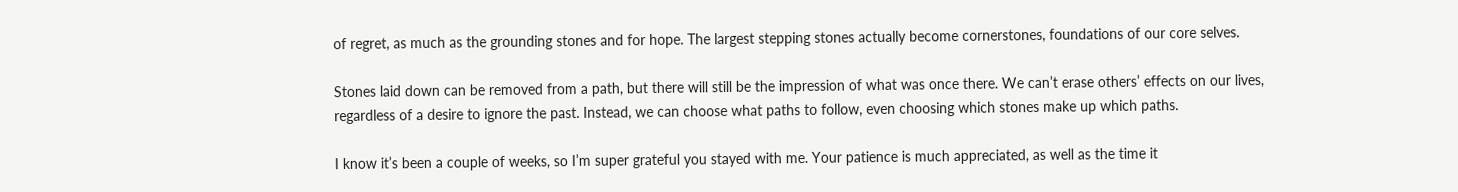of regret, as much as the grounding stones and for hope. The largest stepping stones actually become cornerstones, foundations of our core selves.

Stones laid down can be removed from a path, but there will still be the impression of what was once there. We can’t erase others’ effects on our lives, regardless of a desire to ignore the past. Instead, we can choose what paths to follow, even choosing which stones make up which paths.

I know it’s been a couple of weeks, so I’m super grateful you stayed with me. Your patience is much appreciated, as well as the time it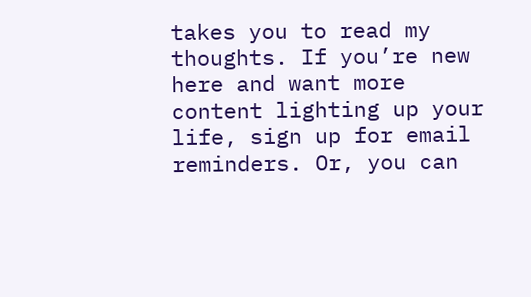takes you to read my thoughts. If you’re new here and want more  content lighting up your life, sign up for email reminders. Or, you can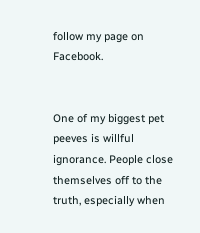follow my page on Facebook.


One of my biggest pet peeves is willful ignorance. People close themselves off to the truth, especially when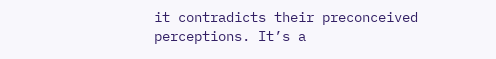it contradicts their preconceived perceptions. It’s a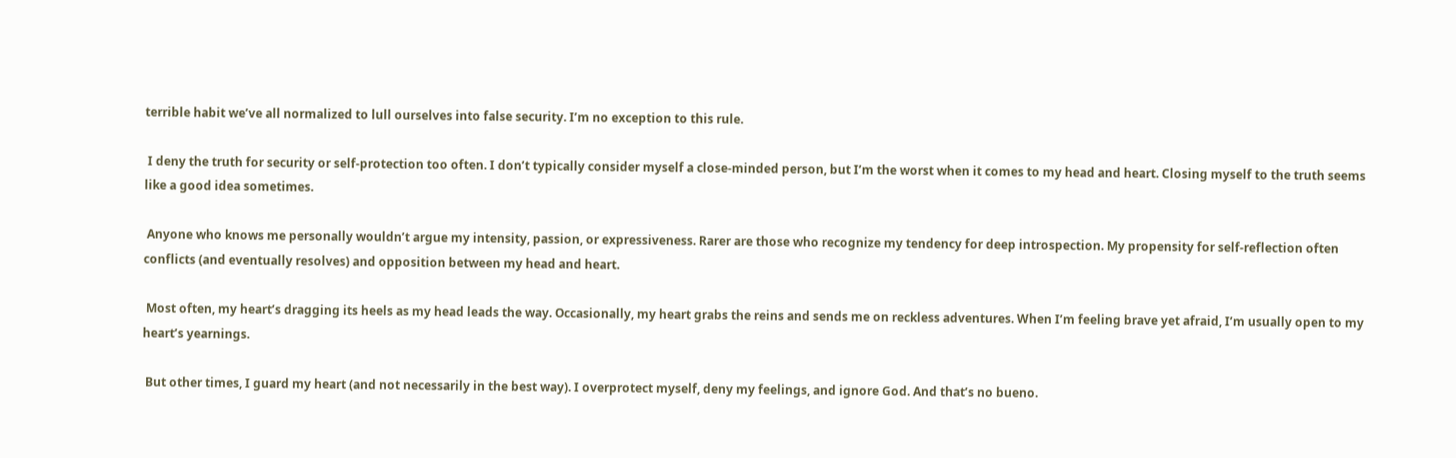terrible habit we’ve all normalized to lull ourselves into false security. I’m no exception to this rule.

 I deny the truth for security or self-protection too often. I don’t typically consider myself a close-minded person, but I’m the worst when it comes to my head and heart. Closing myself to the truth seems like a good idea sometimes.

 Anyone who knows me personally wouldn’t argue my intensity, passion, or expressiveness. Rarer are those who recognize my tendency for deep introspection. My propensity for self-reflection often conflicts (and eventually resolves) and opposition between my head and heart.

 Most often, my heart’s dragging its heels as my head leads the way. Occasionally, my heart grabs the reins and sends me on reckless adventures. When I’m feeling brave yet afraid, I’m usually open to my heart’s yearnings.

 But other times, I guard my heart (and not necessarily in the best way). I overprotect myself, deny my feelings, and ignore God. And that’s no bueno.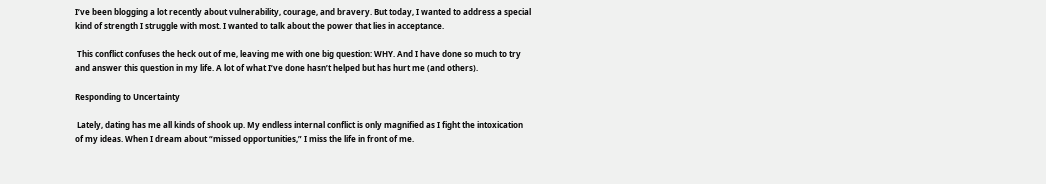I’ve been blogging a lot recently about vulnerability, courage, and bravery. But today, I wanted to address a special kind of strength I struggle with most. I wanted to talk about the power that lies in acceptance.

 This conflict confuses the heck out of me, leaving me with one big question: WHY. And I have done so much to try and answer this question in my life. A lot of what I’ve done hasn’t helped but has hurt me (and others).

Responding to Uncertainty

 Lately, dating has me all kinds of shook up. My endless internal conflict is only magnified as I fight the intoxication of my ideas. When I dream about “missed opportunities,” I miss the life in front of me.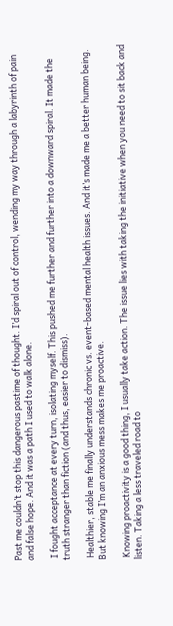Past me couldn’t stop this dangerous pastime of thought. I’d spiral out of control, wending my way through a labyrinth of pain and false hope. And it was a path I used to walk alone.

 I fought acceptance at every turn, isolating myself. This pushed me further and further into a downward spiral. It made the truth stranger than fiction (and thus, easier to dismiss).

 Healthier, stable me finally understands chronic vs. event-based mental health issues. And it’s made me a better human being. But knowing I’m an anxious mess makes me proactive.

 Knowing proactivity is a good thing, I usually take action. The issue lies with taking the initiative when you need to sit back and listen. Taking a less traveled road to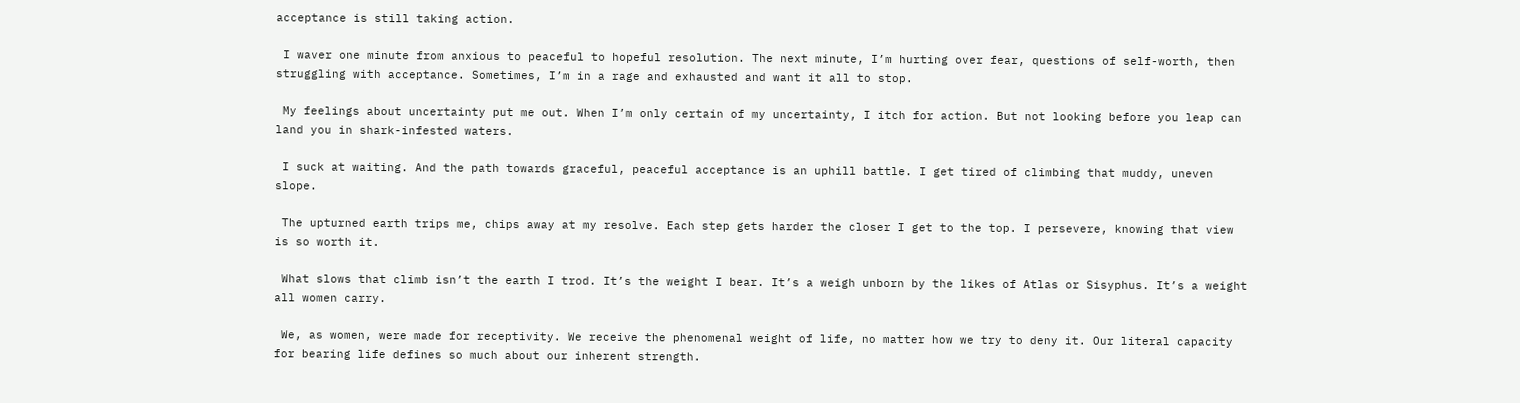acceptance is still taking action.

 I waver one minute from anxious to peaceful to hopeful resolution. The next minute, I’m hurting over fear, questions of self-worth, then struggling with acceptance. Sometimes, I’m in a rage and exhausted and want it all to stop.

 My feelings about uncertainty put me out. When I’m only certain of my uncertainty, I itch for action. But not looking before you leap can land you in shark-infested waters.

 I suck at waiting. And the path towards graceful, peaceful acceptance is an uphill battle. I get tired of climbing that muddy, uneven slope.

 The upturned earth trips me, chips away at my resolve. Each step gets harder the closer I get to the top. I persevere, knowing that view is so worth it.

 What slows that climb isn’t the earth I trod. It’s the weight I bear. It’s a weigh unborn by the likes of Atlas or Sisyphus. It’s a weight all women carry.

 We, as women, were made for receptivity. We receive the phenomenal weight of life, no matter how we try to deny it. Our literal capacity for bearing life defines so much about our inherent strength.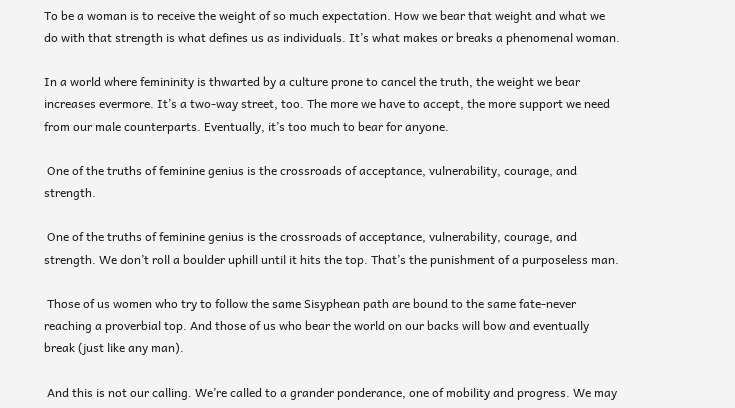To be a woman is to receive the weight of so much expectation. How we bear that weight and what we do with that strength is what defines us as individuals. It’s what makes or breaks a phenomenal woman.

In a world where femininity is thwarted by a culture prone to cancel the truth, the weight we bear increases evermore. It’s a two-way street, too. The more we have to accept, the more support we need from our male counterparts. Eventually, it’s too much to bear for anyone.

 One of the truths of feminine genius is the crossroads of acceptance, vulnerability, courage, and strength.

 One of the truths of feminine genius is the crossroads of acceptance, vulnerability, courage, and strength. We don’t roll a boulder uphill until it hits the top. That’s the punishment of a purposeless man.

 Those of us women who try to follow the same Sisyphean path are bound to the same fate-never reaching a proverbial top. And those of us who bear the world on our backs will bow and eventually break (just like any man).

 And this is not our calling. We’re called to a grander ponderance, one of mobility and progress. We may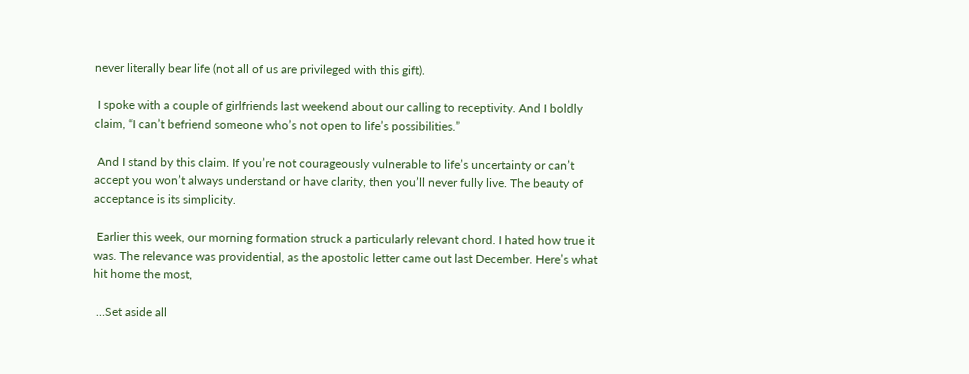never literally bear life (not all of us are privileged with this gift).

 I spoke with a couple of girlfriends last weekend about our calling to receptivity. And I boldly claim, “I can’t befriend someone who’s not open to life’s possibilities.”

 And I stand by this claim. If you’re not courageously vulnerable to life’s uncertainty or can’t accept you won’t always understand or have clarity, then you’ll never fully live. The beauty of acceptance is its simplicity.

 Earlier this week, our morning formation struck a particularly relevant chord. I hated how true it was. The relevance was providential, as the apostolic letter came out last December. Here’s what hit home the most,

 …Set aside all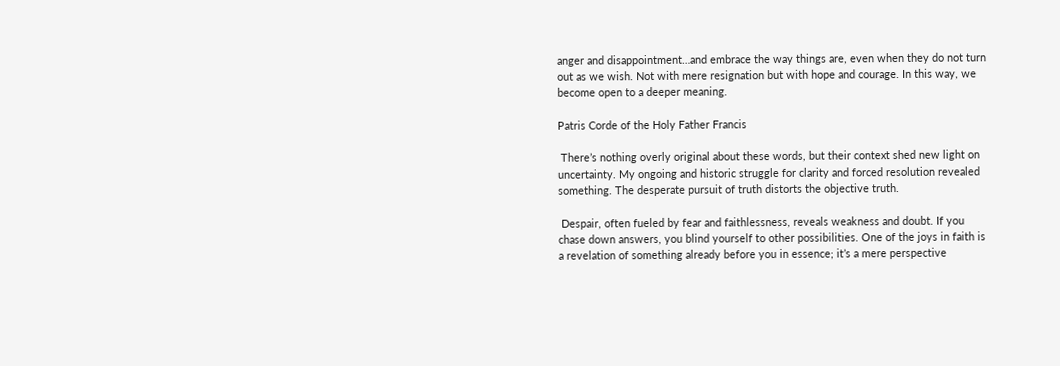anger and disappointment…and embrace the way things are, even when they do not turn out as we wish. Not with mere resignation but with hope and courage. In this way, we become open to a deeper meaning.

Patris Corde of the Holy Father Francis

 There’s nothing overly original about these words, but their context shed new light on uncertainty. My ongoing and historic struggle for clarity and forced resolution revealed something. The desperate pursuit of truth distorts the objective truth.

 Despair, often fueled by fear and faithlessness, reveals weakness and doubt. If you chase down answers, you blind yourself to other possibilities. One of the joys in faith is a revelation of something already before you in essence; it’s a mere perspective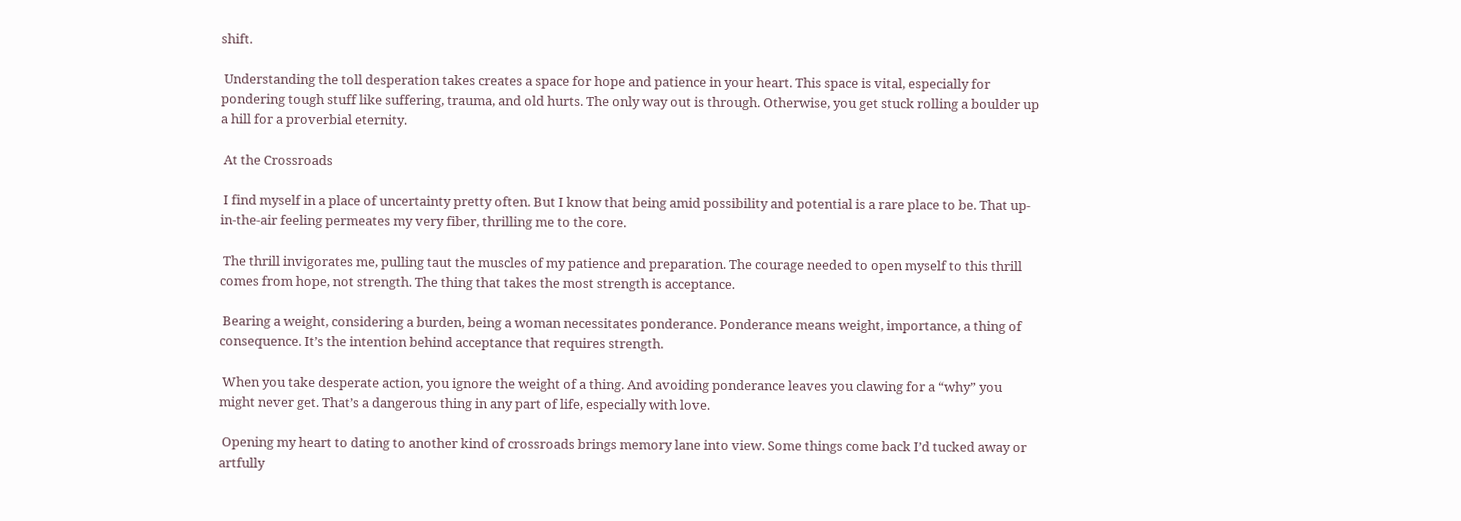shift.

 Understanding the toll desperation takes creates a space for hope and patience in your heart. This space is vital, especially for pondering tough stuff like suffering, trauma, and old hurts. The only way out is through. Otherwise, you get stuck rolling a boulder up a hill for a proverbial eternity.

 At the Crossroads

 I find myself in a place of uncertainty pretty often. But I know that being amid possibility and potential is a rare place to be. That up-in-the-air feeling permeates my very fiber, thrilling me to the core.

 The thrill invigorates me, pulling taut the muscles of my patience and preparation. The courage needed to open myself to this thrill comes from hope, not strength. The thing that takes the most strength is acceptance.

 Bearing a weight, considering a burden, being a woman necessitates ponderance. Ponderance means weight, importance, a thing of consequence. It’s the intention behind acceptance that requires strength.

 When you take desperate action, you ignore the weight of a thing. And avoiding ponderance leaves you clawing for a “why” you might never get. That’s a dangerous thing in any part of life, especially with love.

 Opening my heart to dating to another kind of crossroads brings memory lane into view. Some things come back I’d tucked away or artfully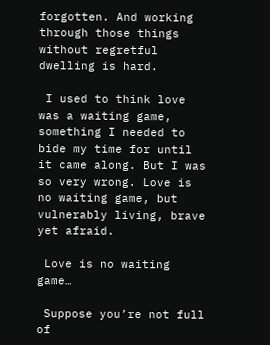forgotten. And working through those things without regretful dwelling is hard.

 I used to think love was a waiting game, something I needed to bide my time for until it came along. But I was so very wrong. Love is no waiting game, but vulnerably living, brave yet afraid.

 Love is no waiting game…

 Suppose you’re not full of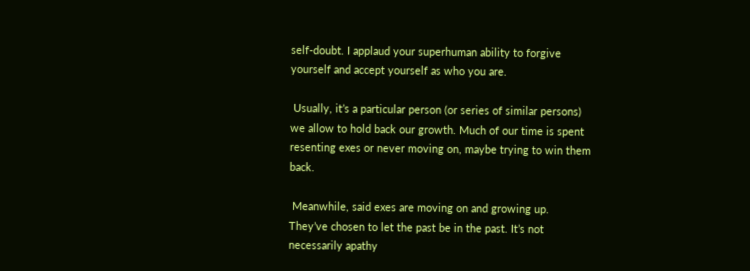self-doubt. I applaud your superhuman ability to forgive yourself and accept yourself as who you are.

 Usually, it’s a particular person (or series of similar persons) we allow to hold back our growth. Much of our time is spent resenting exes or never moving on, maybe trying to win them back.

 Meanwhile, said exes are moving on and growing up. They’ve chosen to let the past be in the past. It’s not necessarily apathy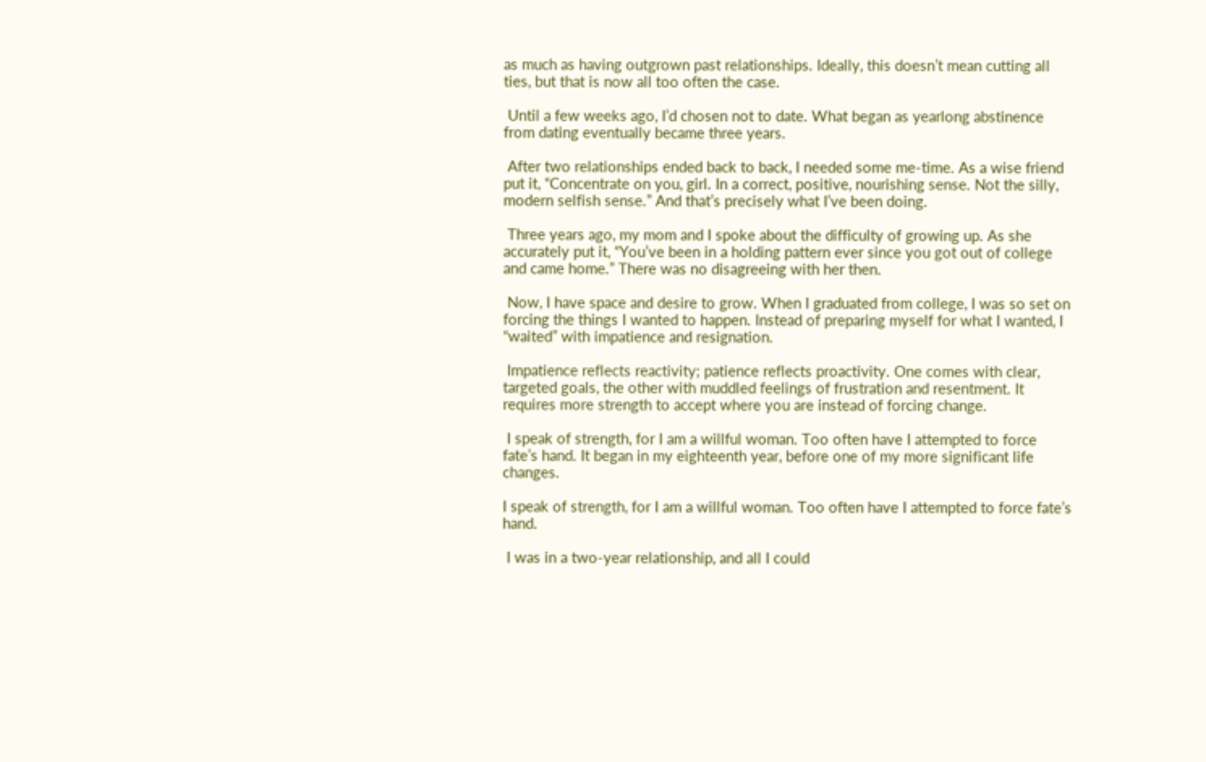as much as having outgrown past relationships. Ideally, this doesn’t mean cutting all ties, but that is now all too often the case.

 Until a few weeks ago, I’d chosen not to date. What began as yearlong abstinence from dating eventually became three years.

 After two relationships ended back to back, I needed some me-time. As a wise friend put it, “Concentrate on you, girl. In a correct, positive, nourishing sense. Not the silly, modern selfish sense.” And that’s precisely what I’ve been doing.

 Three years ago, my mom and I spoke about the difficulty of growing up. As she accurately put it, “You’ve been in a holding pattern ever since you got out of college and came home.” There was no disagreeing with her then.

 Now, I have space and desire to grow. When I graduated from college, I was so set on forcing the things I wanted to happen. Instead of preparing myself for what I wanted, I “waited” with impatience and resignation.

 Impatience reflects reactivity; patience reflects proactivity. One comes with clear, targeted goals, the other with muddled feelings of frustration and resentment. It requires more strength to accept where you are instead of forcing change.

 I speak of strength, for I am a willful woman. Too often have I attempted to force fate’s hand. It began in my eighteenth year, before one of my more significant life changes.

I speak of strength, for I am a willful woman. Too often have I attempted to force fate’s hand.

 I was in a two-year relationship, and all I could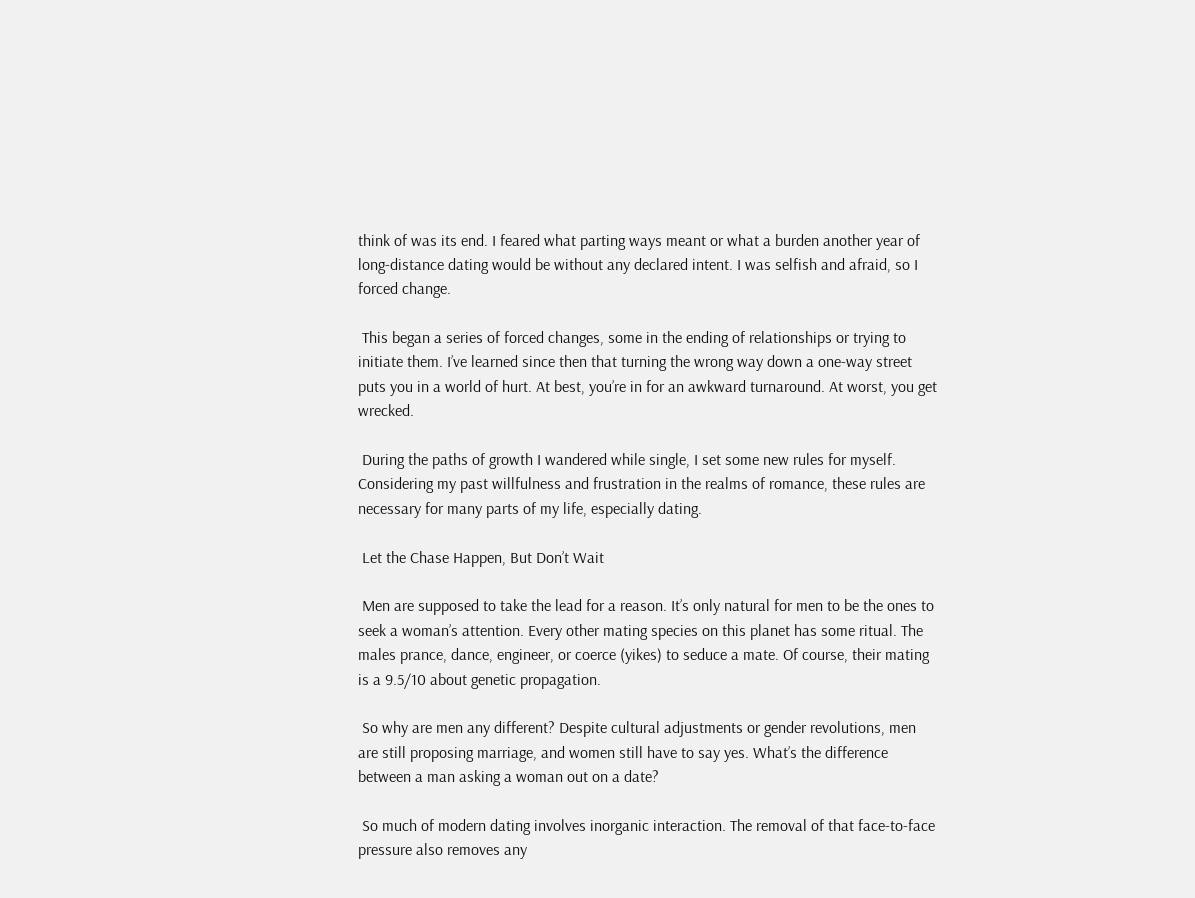think of was its end. I feared what parting ways meant or what a burden another year of long-distance dating would be without any declared intent. I was selfish and afraid, so I forced change.

 This began a series of forced changes, some in the ending of relationships or trying to initiate them. I’ve learned since then that turning the wrong way down a one-way street puts you in a world of hurt. At best, you’re in for an awkward turnaround. At worst, you get wrecked.

 During the paths of growth I wandered while single, I set some new rules for myself. Considering my past willfulness and frustration in the realms of romance, these rules are necessary for many parts of my life, especially dating.

 Let the Chase Happen, But Don’t Wait

 Men are supposed to take the lead for a reason. It’s only natural for men to be the ones to seek a woman’s attention. Every other mating species on this planet has some ritual. The males prance, dance, engineer, or coerce (yikes) to seduce a mate. Of course, their mating is a 9.5/10 about genetic propagation.

 So why are men any different? Despite cultural adjustments or gender revolutions, men are still proposing marriage, and women still have to say yes. What’s the difference between a man asking a woman out on a date?

 So much of modern dating involves inorganic interaction. The removal of that face-to-face pressure also removes any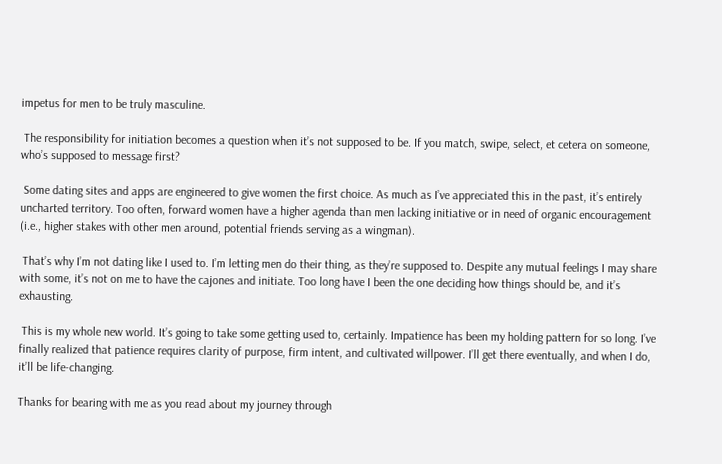impetus for men to be truly masculine.

 The responsibility for initiation becomes a question when it’s not supposed to be. If you match, swipe, select, et cetera on someone, who’s supposed to message first?

 Some dating sites and apps are engineered to give women the first choice. As much as I’ve appreciated this in the past, it’s entirely uncharted territory. Too often, forward women have a higher agenda than men lacking initiative or in need of organic encouragement (i.e., higher stakes with other men around, potential friends serving as a wingman).

 That’s why I’m not dating like I used to. I’m letting men do their thing, as they’re supposed to. Despite any mutual feelings I may share with some, it’s not on me to have the cajones and initiate. Too long have I been the one deciding how things should be, and it’s exhausting.

 This is my whole new world. It’s going to take some getting used to, certainly. Impatience has been my holding pattern for so long. I’ve finally realized that patience requires clarity of purpose, firm intent, and cultivated willpower. I’ll get there eventually, and when I do, it’ll be life-changing.

Thanks for bearing with me as you read about my journey through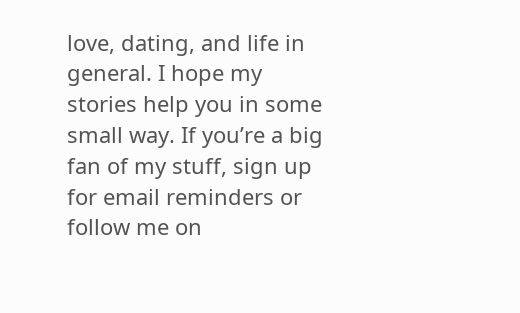love, dating, and life in general. I hope my stories help you in some small way. If you’re a big fan of my stuff, sign up for email reminders or follow me on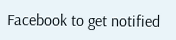Facebook to get notified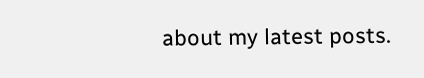about my latest posts.